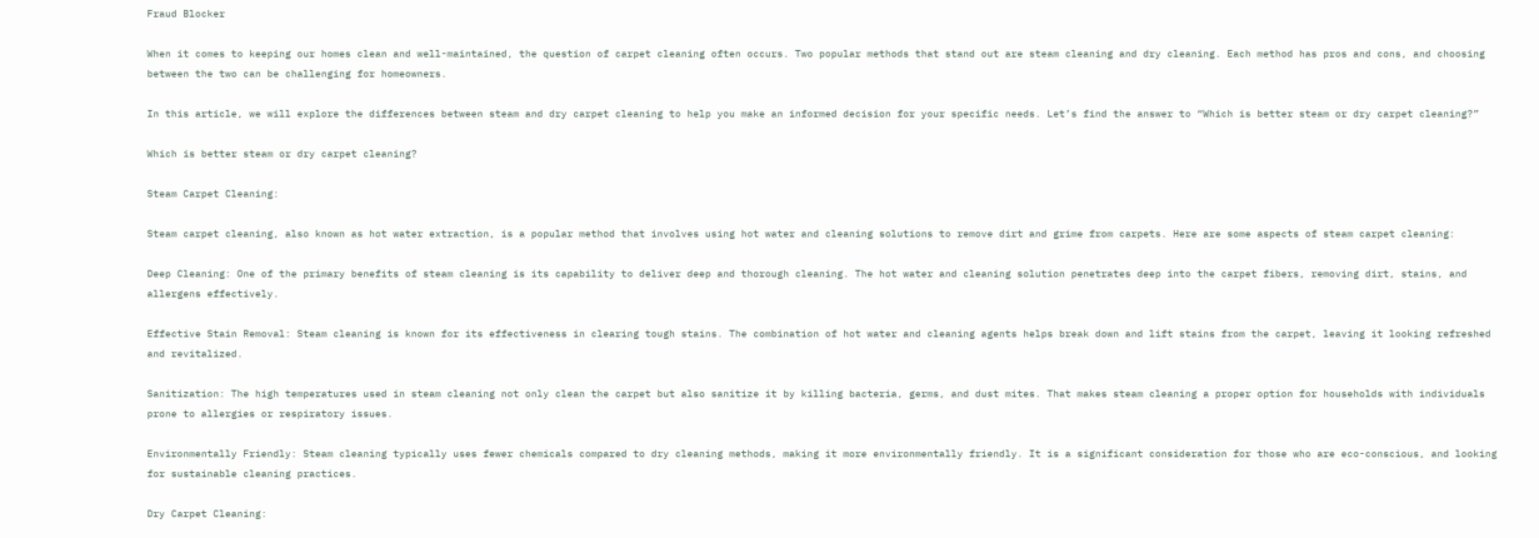Fraud Blocker

When it comes to keeping our homes clean and well-maintained, the question of carpet cleaning often occurs. Two popular methods that stand out are steam cleaning and dry cleaning. Each method has pros and cons, and choosing between the two can be challenging for homeowners.

In this article, we will explore the differences between steam and dry carpet cleaning to help you make an informed decision for your specific needs. Let’s find the answer to “Which is better steam or dry carpet cleaning?”

Which is better steam or dry carpet cleaning?

Steam Carpet Cleaning:

Steam carpet cleaning, also known as hot water extraction, is a popular method that involves using hot water and cleaning solutions to remove dirt and grime from carpets. Here are some aspects of steam carpet cleaning:

Deep Cleaning: One of the primary benefits of steam cleaning is its capability to deliver deep and thorough cleaning. The hot water and cleaning solution penetrates deep into the carpet fibers, removing dirt, stains, and allergens effectively.

Effective Stain Removal: Steam cleaning is known for its effectiveness in clearing tough stains. The combination of hot water and cleaning agents helps break down and lift stains from the carpet, leaving it looking refreshed and revitalized.

Sanitization: The high temperatures used in steam cleaning not only clean the carpet but also sanitize it by killing bacteria, germs, and dust mites. That makes steam cleaning a proper option for households with individuals prone to allergies or respiratory issues.

Environmentally Friendly: Steam cleaning typically uses fewer chemicals compared to dry cleaning methods, making it more environmentally friendly. It is a significant consideration for those who are eco-conscious, and looking for sustainable cleaning practices.

Dry Carpet Cleaning: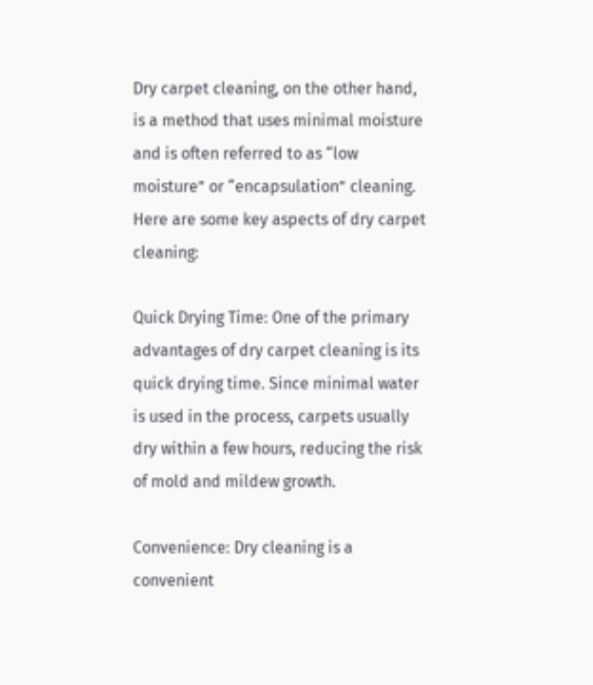Dry carpet cleaning, on the other hand, is a method that uses minimal moisture and is often referred to as “low moisture” or “encapsulation” cleaning. Here are some key aspects of dry carpet cleaning:

Quick Drying Time: One of the primary advantages of dry carpet cleaning is its quick drying time. Since minimal water is used in the process, carpets usually dry within a few hours, reducing the risk of mold and mildew growth.

Convenience: Dry cleaning is a convenient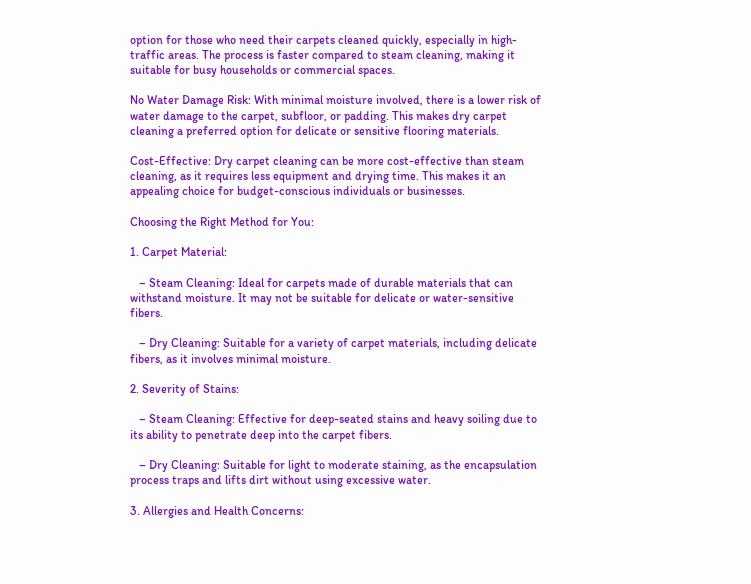option for those who need their carpets cleaned quickly, especially in high-traffic areas. The process is faster compared to steam cleaning, making it suitable for busy households or commercial spaces.

No Water Damage Risk: With minimal moisture involved, there is a lower risk of water damage to the carpet, subfloor, or padding. This makes dry carpet cleaning a preferred option for delicate or sensitive flooring materials.

Cost-Effective: Dry carpet cleaning can be more cost-effective than steam cleaning, as it requires less equipment and drying time. This makes it an appealing choice for budget-conscious individuals or businesses.

Choosing the Right Method for You:

1. Carpet Material:

   – Steam Cleaning: Ideal for carpets made of durable materials that can withstand moisture. It may not be suitable for delicate or water-sensitive fibers.

   – Dry Cleaning: Suitable for a variety of carpet materials, including delicate fibers, as it involves minimal moisture.

2. Severity of Stains:

   – Steam Cleaning: Effective for deep-seated stains and heavy soiling due to its ability to penetrate deep into the carpet fibers.

   – Dry Cleaning: Suitable for light to moderate staining, as the encapsulation process traps and lifts dirt without using excessive water.

3. Allergies and Health Concerns: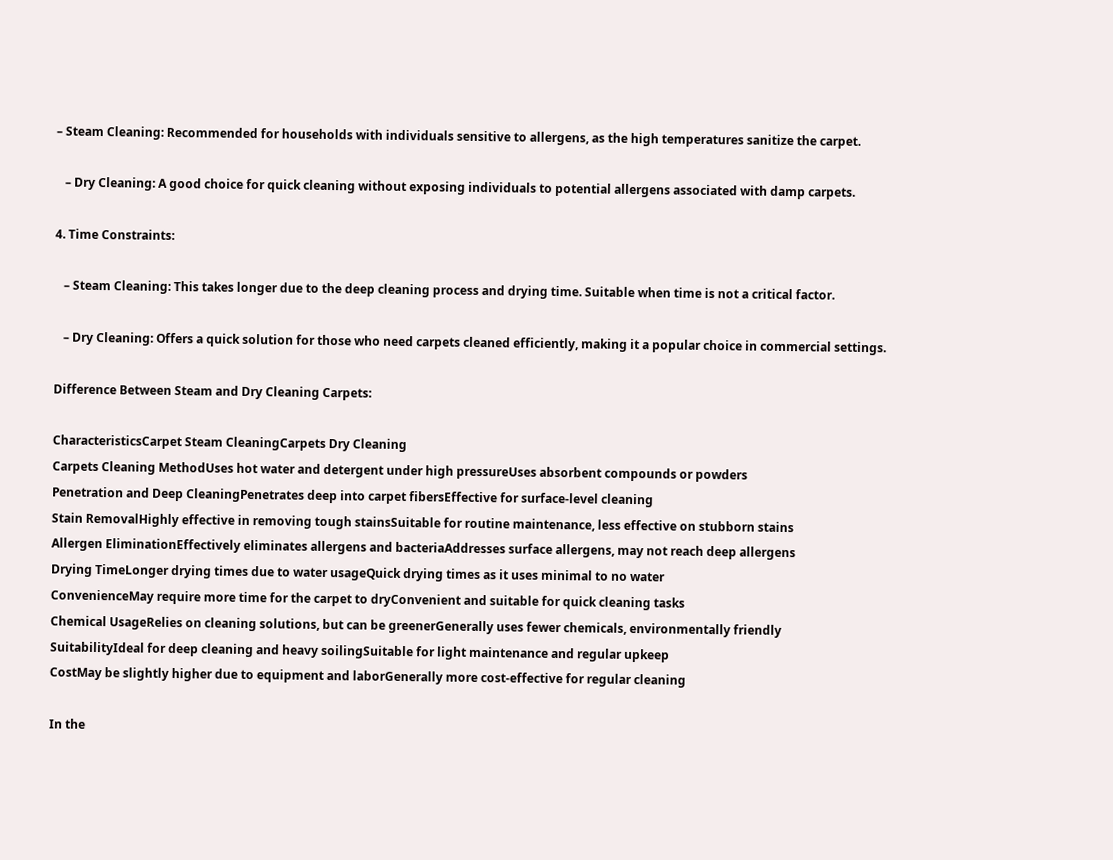– Steam Cleaning: Recommended for households with individuals sensitive to allergens, as the high temperatures sanitize the carpet.

   – Dry Cleaning: A good choice for quick cleaning without exposing individuals to potential allergens associated with damp carpets.

4. Time Constraints:

   – Steam Cleaning: This takes longer due to the deep cleaning process and drying time. Suitable when time is not a critical factor.

   – Dry Cleaning: Offers a quick solution for those who need carpets cleaned efficiently, making it a popular choice in commercial settings.

Difference Between Steam and Dry Cleaning Carpets:

CharacteristicsCarpet Steam CleaningCarpets Dry Cleaning
Carpets Cleaning MethodUses hot water and detergent under high pressureUses absorbent compounds or powders
Penetration and Deep CleaningPenetrates deep into carpet fibersEffective for surface-level cleaning
Stain RemovalHighly effective in removing tough stainsSuitable for routine maintenance, less effective on stubborn stains
Allergen EliminationEffectively eliminates allergens and bacteriaAddresses surface allergens, may not reach deep allergens
Drying TimeLonger drying times due to water usageQuick drying times as it uses minimal to no water
ConvenienceMay require more time for the carpet to dryConvenient and suitable for quick cleaning tasks
Chemical UsageRelies on cleaning solutions, but can be greenerGenerally uses fewer chemicals, environmentally friendly
SuitabilityIdeal for deep cleaning and heavy soilingSuitable for light maintenance and regular upkeep
CostMay be slightly higher due to equipment and laborGenerally more cost-effective for regular cleaning

In the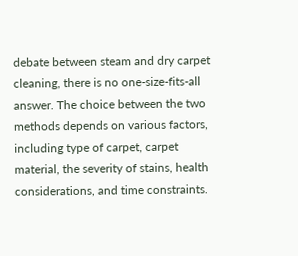debate between steam and dry carpet cleaning, there is no one-size-fits-all answer. The choice between the two methods depends on various factors, including type of carpet, carpet material, the severity of stains, health considerations, and time constraints.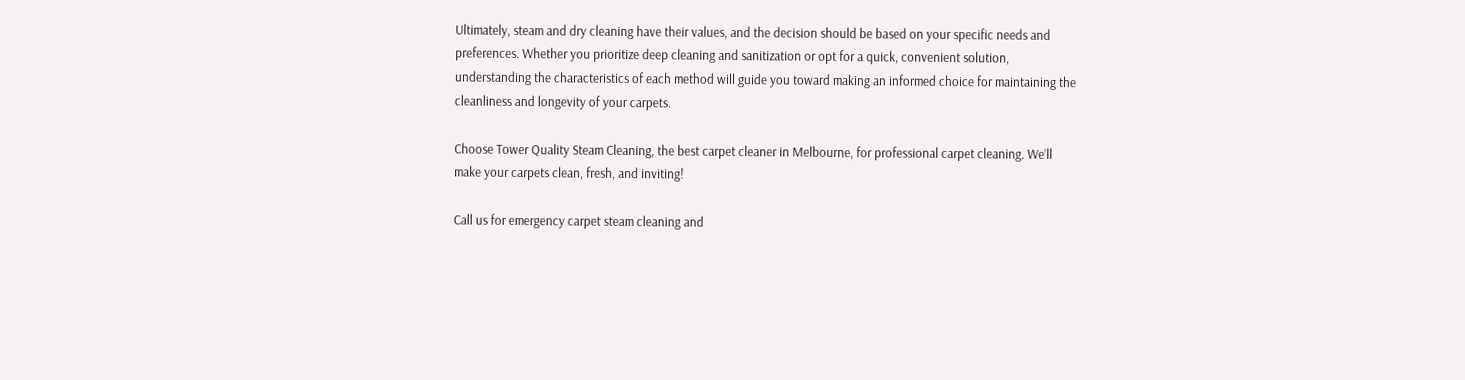Ultimately, steam and dry cleaning have their values, and the decision should be based on your specific needs and preferences. Whether you prioritize deep cleaning and sanitization or opt for a quick, convenient solution, understanding the characteristics of each method will guide you toward making an informed choice for maintaining the cleanliness and longevity of your carpets.

Choose Tower Quality Steam Cleaning, the best carpet cleaner in Melbourne, for professional carpet cleaning. We’ll make your carpets clean, fresh, and inviting!

Call us for emergency carpet steam cleaning and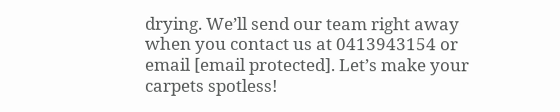drying. We’ll send our team right away when you contact us at 0413943154 or email [email protected]. Let’s make your carpets spotless!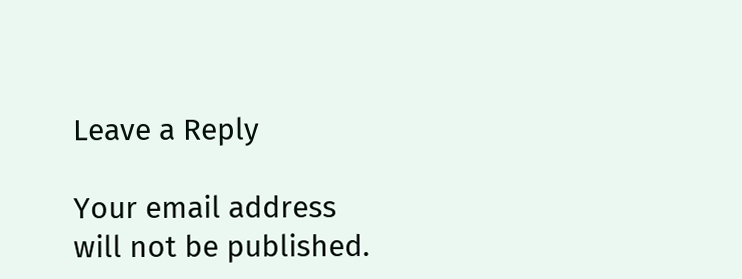Leave a Reply

Your email address will not be published.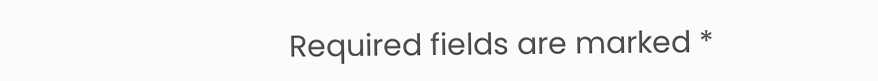Required fields are marked *